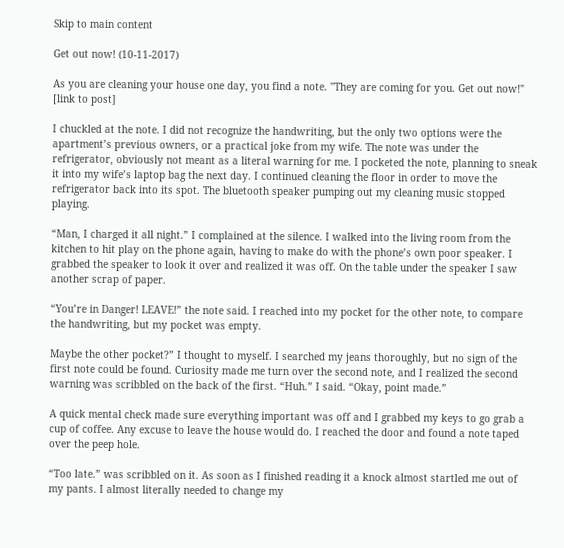Skip to main content

Get out now! (10-11-2017)

As you are cleaning your house one day, you find a note. "They are coming for you. Get out now!" [link to post]

I chuckled at the note. I did not recognize the handwriting, but the only two options were the apartment’s previous owners, or a practical joke from my wife. The note was under the refrigerator, obviously not meant as a literal warning for me. I pocketed the note, planning to sneak it into my wife’s laptop bag the next day. I continued cleaning the floor in order to move the refrigerator back into its spot. The bluetooth speaker pumping out my cleaning music stopped playing.

“Man, I charged it all night.” I complained at the silence. I walked into the living room from the kitchen to hit play on the phone again, having to make do with the phone’s own poor speaker. I grabbed the speaker to look it over and realized it was off. On the table under the speaker I saw another scrap of paper.

“You’re in Danger! LEAVE!” the note said. I reached into my pocket for the other note, to compare the handwriting, but my pocket was empty.

Maybe the other pocket?” I thought to myself. I searched my jeans thoroughly, but no sign of the first note could be found. Curiosity made me turn over the second note, and I realized the second warning was scribbled on the back of the first. “Huh.” I said. “Okay, point made.”

A quick mental check made sure everything important was off and I grabbed my keys to go grab a cup of coffee. Any excuse to leave the house would do. I reached the door and found a note taped over the peep hole.

“Too late.” was scribbled on it. As soon as I finished reading it a knock almost startled me out of my pants. I almost literally needed to change my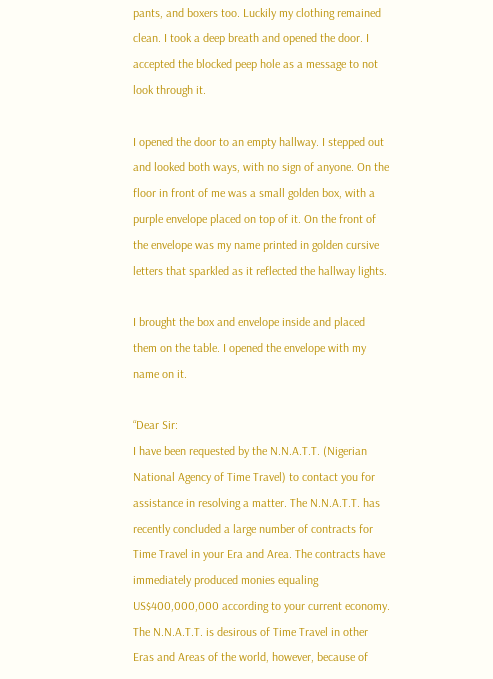pants, and boxers too. Luckily my clothing remained clean. I took a deep breath and opened the door. I accepted the blocked peep hole as a message to not look through it.

I opened the door to an empty hallway. I stepped out and looked both ways, with no sign of anyone. On the floor in front of me was a small golden box, with a purple envelope placed on top of it. On the front of the envelope was my name printed in golden cursive letters that sparkled as it reflected the hallway lights.

I brought the box and envelope inside and placed them on the table. I opened the envelope with my name on it.

“Dear Sir:
I have been requested by the N.N.A.T.T. (Nigerian National Agency of Time Travel) to contact you for assistance in resolving a matter. The N.N.A.T.T. has recently concluded a large number of contracts for Time Travel in your Era and Area. The contracts have immediately produced monies equaling US$400,000,000 according to your current economy. The N.N.A.T.T. is desirous of Time Travel in other Eras and Areas of the world, however, because of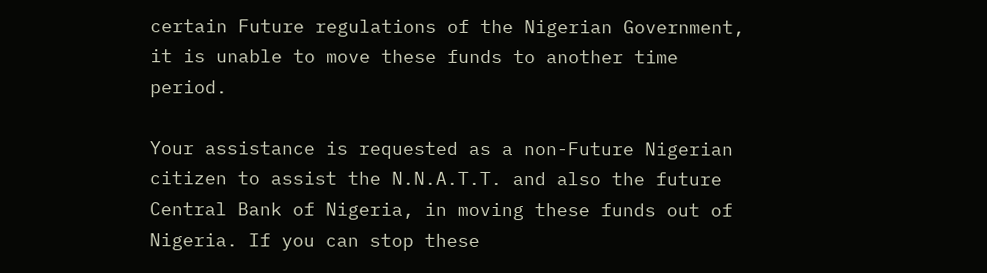certain Future regulations of the Nigerian Government, it is unable to move these funds to another time period.

Your assistance is requested as a non-Future Nigerian citizen to assist the N.N.A.T.T. and also the future Central Bank of Nigeria, in moving these funds out of Nigeria. If you can stop these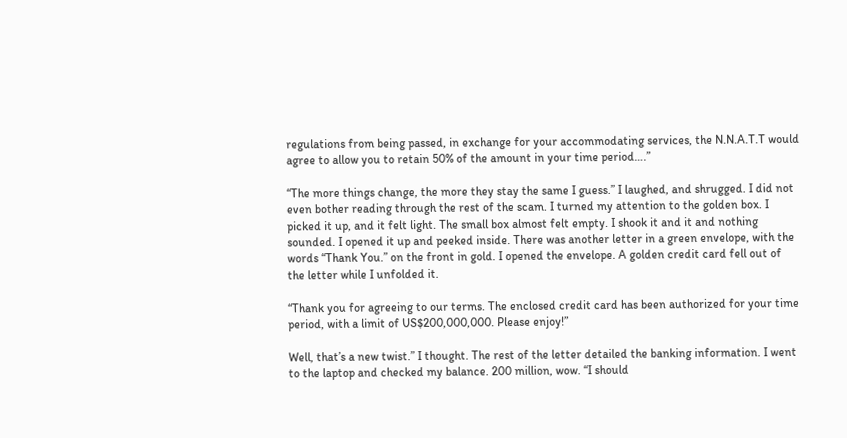regulations from being passed, in exchange for your accommodating services, the N.N.A.T.T would agree to allow you to retain 50% of the amount in your time period….”

“The more things change, the more they stay the same I guess.” I laughed, and shrugged. I did not even bother reading through the rest of the scam. I turned my attention to the golden box. I picked it up, and it felt light. The small box almost felt empty. I shook it and it and nothing sounded. I opened it up and peeked inside. There was another letter in a green envelope, with the words “Thank You.” on the front in gold. I opened the envelope. A golden credit card fell out of the letter while I unfolded it.

“Thank you for agreeing to our terms. The enclosed credit card has been authorized for your time period, with a limit of US$200,000,000. Please enjoy!”

Well, that’s a new twist.” I thought. The rest of the letter detailed the banking information. I went to the laptop and checked my balance. 200 million, wow. “I should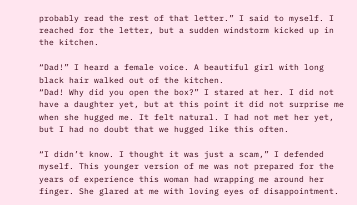probably read the rest of that letter.” I said to myself. I reached for the letter, but a sudden windstorm kicked up in the kitchen.

“Dad!” I heard a female voice. A beautiful girl with long black hair walked out of the kitchen.
“Dad! Why did you open the box?” I stared at her. I did not have a daughter yet, but at this point it did not surprise me when she hugged me. It felt natural. I had not met her yet, but I had no doubt that we hugged like this often.

“I didn’t know. I thought it was just a scam,” I defended myself. This younger version of me was not prepared for the years of experience this woman had wrapping me around her finger. She glared at me with loving eyes of disappointment.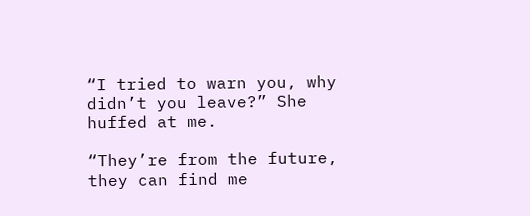“I tried to warn you, why didn’t you leave?” She huffed at me.

“They’re from the future, they can find me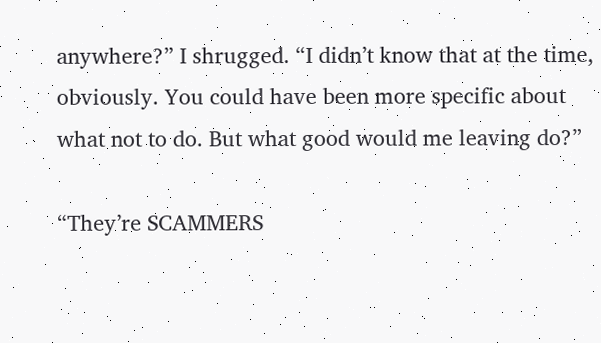anywhere?” I shrugged. “I didn’t know that at the time, obviously. You could have been more specific about what not to do. But what good would me leaving do?”

“They’re SCAMMERS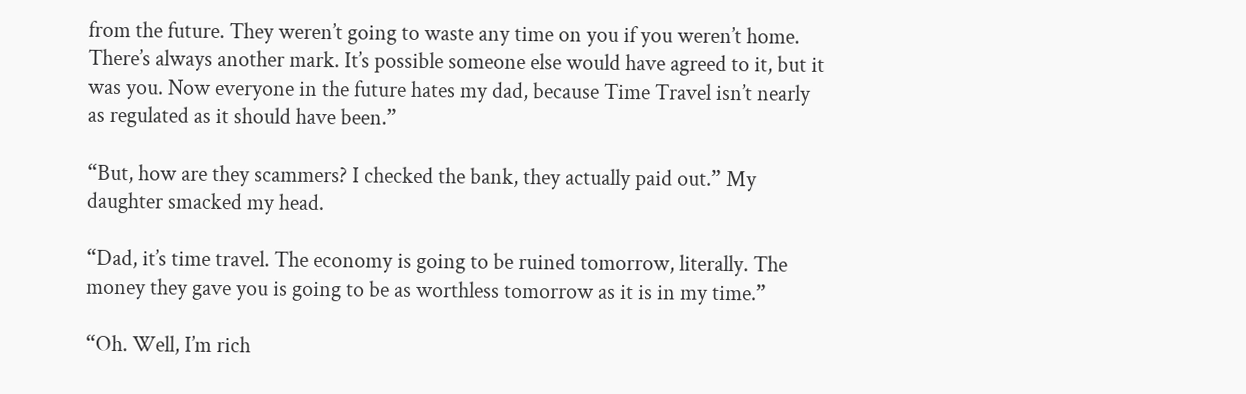from the future. They weren’t going to waste any time on you if you weren’t home. There’s always another mark. It’s possible someone else would have agreed to it, but it was you. Now everyone in the future hates my dad, because Time Travel isn’t nearly as regulated as it should have been.”

“But, how are they scammers? I checked the bank, they actually paid out.” My daughter smacked my head.

“Dad, it’s time travel. The economy is going to be ruined tomorrow, literally. The money they gave you is going to be as worthless tomorrow as it is in my time.”

“Oh. Well, I’m rich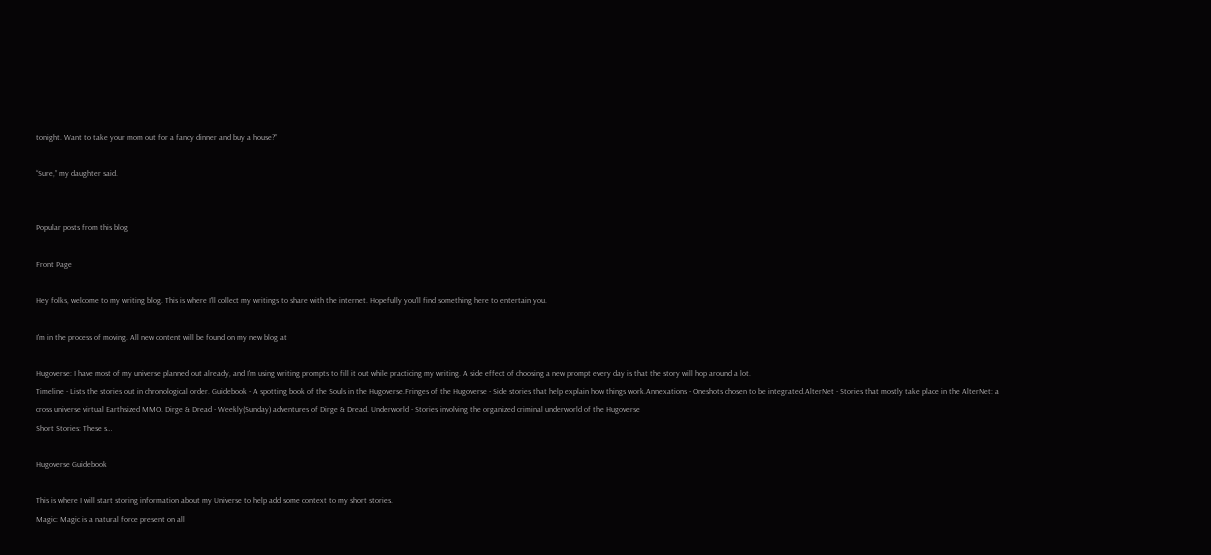tonight. Want to take your mom out for a fancy dinner and buy a house?”

“Sure,” my daughter said.


Popular posts from this blog

Front Page

Hey folks, welcome to my writing blog. This is where I'll collect my writings to share with the internet. Hopefully you'll find something here to entertain you.

I'm in the process of moving. All new content will be found on my new blog at

Hugoverse: I have most of my universe planned out already, and I'm using writing prompts to fill it out while practicing my writing. A side effect of choosing a new prompt every day is that the story will hop around a lot.
Timeline - Lists the stories out in chronological order. Guidebook - A spotting book of the Souls in the Hugoverse.Fringes of the Hugoverse - Side stories that help explain how things work.Annexations - Oneshots chosen to be integrated.AlterNet - Stories that mostly take place in the AlterNet: a cross universe virtual Earthsized MMO. Dirge & Dread - Weekly(Sunday) adventures of Dirge & Dread. Underworld - Stories involving the organized criminal underworld of the Hugoverse
Short Stories: These s…

Hugoverse Guidebook

This is where I will start storing information about my Universe to help add some context to my short stories.
Magic: Magic is a natural force present on all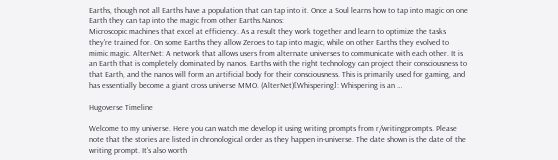Earths, though not all Earths have a population that can tap into it. Once a Soul learns how to tap into magic on one Earth they can tap into the magic from other Earths.Nanos:
Microscopic machines that excel at efficiency. As a result they work together and learn to optimize the tasks they're trained for. On some Earths they allow Zeroes to tap into magic, while on other Earths they evolved to mimic magic. AlterNet: A network that allows users from alternate universes to communicate with each other. It is an Earth that is completely dominated by nanos. Earths with the right technology can project their consciousness to that Earth, and the nanos will form an artificial body for their consciousness. This is primarily used for gaming, and has essentially become a giant cross universe MMO. (AlterNet)[Whispering]: Whispering is an …

Hugoverse Timeline

Welcome to my universe. Here you can watch me develop it using writing prompts from r/writingprompts. Please note that the stories are listed in chronological order as they happen in-universe. The date shown is the date of the writing prompt. It's also worth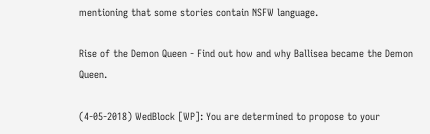mentioning that some stories contain NSFW language.

Rise of the Demon Queen - Find out how and why Ballisea became the Demon Queen.

(4-05-2018) WedBlock [WP]: You are determined to propose to your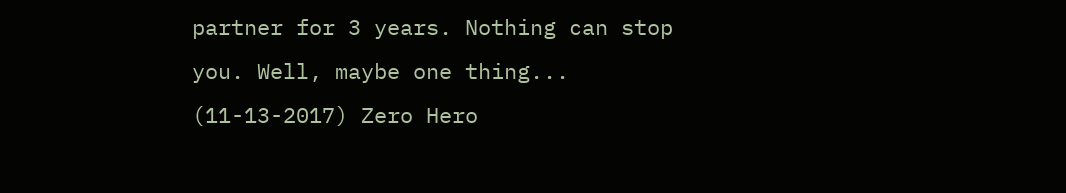partner for 3 years. Nothing can stop you. Well, maybe one thing... (11-13-2017) Zero Hero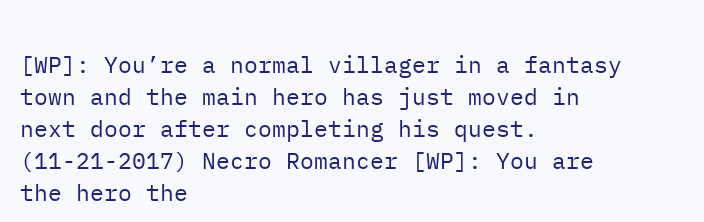[WP]: You’re a normal villager in a fantasy town and the main hero has just moved in next door after completing his quest.  (11-21-2017) Necro Romancer [WP]: You are the hero the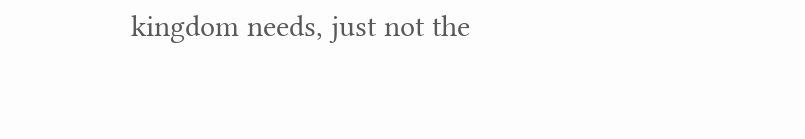kingdom needs, just not the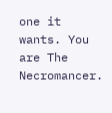one it wants. You are The Necromancer.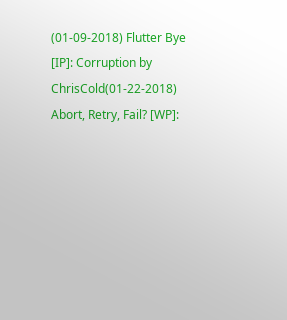(01-09-2018) Flutter Bye [IP]: Corruption by ChrisCold(01-22-2018) Abort, Retry, Fail? [WP]: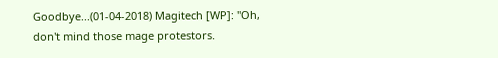Goodbye...(01-04-2018) Magitech [WP]: "Oh, don't mind those mage protestors.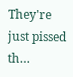They're just pissed th…